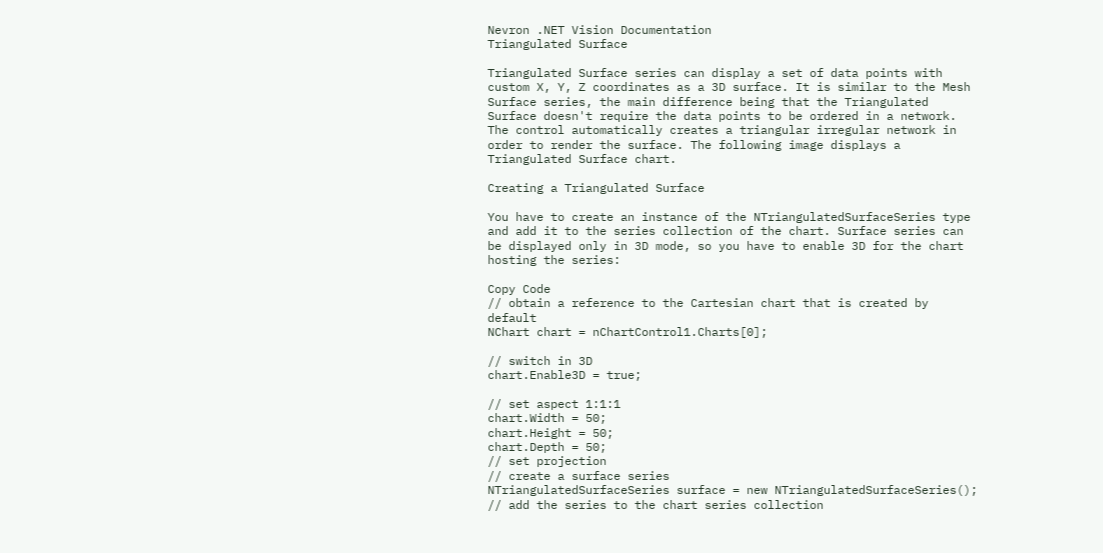Nevron .NET Vision Documentation
Triangulated Surface

Triangulated Surface series can display a set of data points with custom X, Y, Z coordinates as a 3D surface. It is similar to the Mesh Surface series, the main difference being that the Triangulated Surface doesn't require the data points to be ordered in a network. The control automatically creates a triangular irregular network in order to render the surface. The following image displays a Triangulated Surface chart.

Creating a Triangulated Surface

You have to create an instance of the NTriangulatedSurfaceSeries type and add it to the series collection of the chart. Surface series can be displayed only in 3D mode, so you have to enable 3D for the chart hosting the series:

Copy Code
// obtain a reference to the Cartesian chart that is created by default
NChart chart = nChartControl1.Charts[0];

// switch in 3D
chart.Enable3D = true;

// set aspect 1:1:1
chart.Width = 50;
chart.Height = 50;
chart.Depth = 50;
// set projection
// create a surface series
NTriangulatedSurfaceSeries surface = new NTriangulatedSurfaceSeries();
// add the series to the chart series collection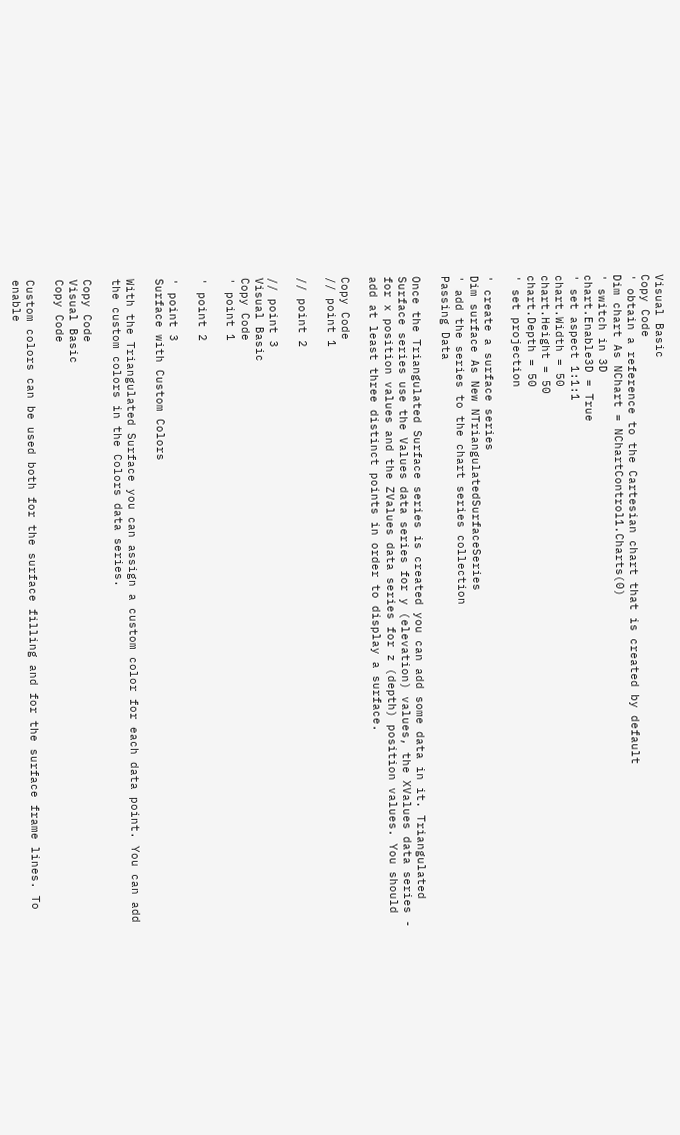Visual Basic
Copy Code
' obtain a reference to the Cartesian chart that is created by default
Dim chart As NChart = NChartControl1.Charts(0)
' switch in 3D
chart.Enable3D = True
' set aspect 1:1:1
chart.Width = 50
chart.Height = 50
chart.Depth = 50
' set projection

' create a surface series
Dim surface As New NTriangulatedSurfaceSeries
' add the series to the chart series collection
Passing Data

Once the Triangulated Surface series is created you can add some data in it. Triangulated Surface series use the Values data series for y (elevation) values, the XValues data series - for x position values and the ZValues data series for z (depth) position values. You should add at least three distinct points in order to display a surface.

Copy Code
// point 1

// point 2

// point 3
Visual Basic
Copy Code
' point 1

' point 2

' point 3
Surface with Custom Colors

With the Triangulated Surface you can assign a custom color for each data point. You can add the custom colors in the Colors data series.

Copy Code
Visual Basic
Copy Code

Custom colors can be used both for the surface filling and for the surface frame lines. To enable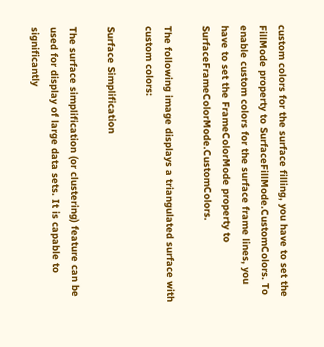custom colors for the surface filling, you have to set the FillMode property to SurfaceFillMode.CustomColors. To enable custom colors for the surface frame lines, you have to set the FrameColorMode property to SurfaceFrameColorMode.CustomColors.

The following image displays a triangulated surface with custom colors:

Surface Simplification

The surface simplification (or clustering) feature can be used for display of large data sets. It is capable to significantly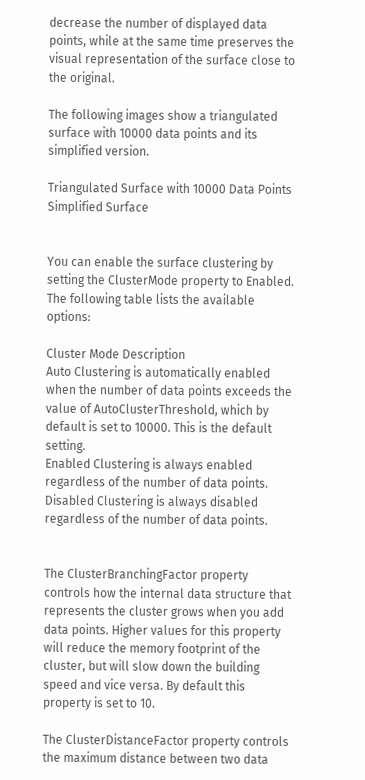decrease the number of displayed data points, while at the same time preserves the visual representation of the surface close to the original.

The following images show a triangulated surface with 10000 data points and its simplified version.

Triangulated Surface with 10000 Data Points Simplified Surface


You can enable the surface clustering by setting the ClusterMode property to Enabled. The following table lists the available options:

Cluster Mode Description
Auto Clustering is automatically enabled when the number of data points exceeds the value of AutoClusterThreshold, which by default is set to 10000. This is the default setting.
Enabled Clustering is always enabled regardless of the number of data points.
Disabled Clustering is always disabled regardless of the number of data points.


The ClusterBranchingFactor property controls how the internal data structure that represents the cluster grows when you add data points. Higher values for this property will reduce the memory footprint of the cluster, but will slow down the building speed and vice versa. By default this property is set to 10.

The ClusterDistanceFactor property controls the maximum distance between two data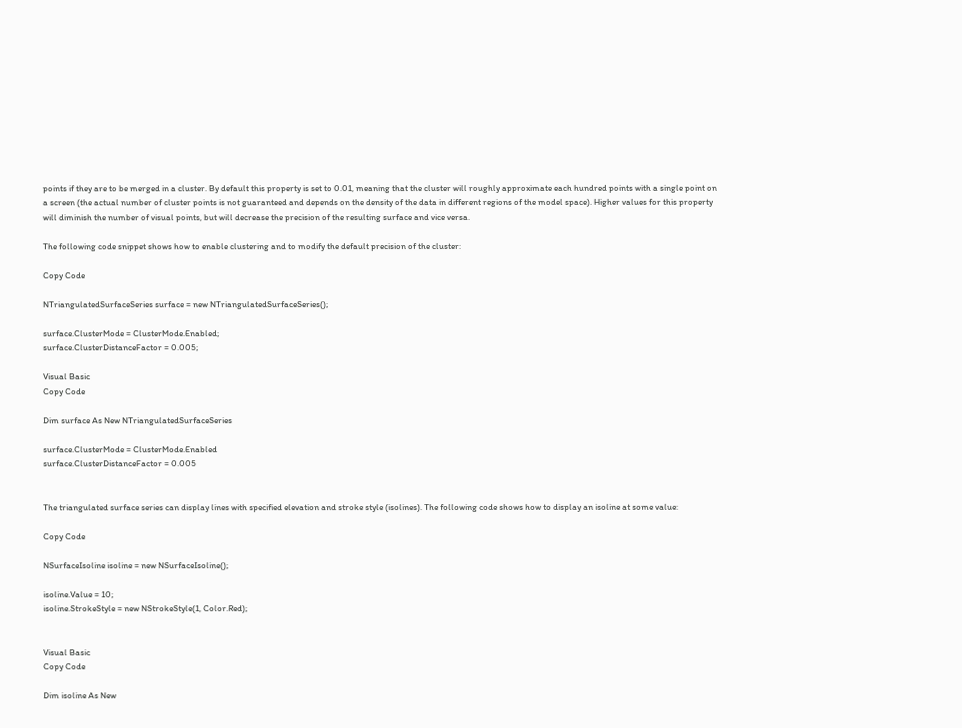points if they are to be merged in a cluster. By default this property is set to 0.01, meaning that the cluster will roughly approximate each hundred points with a single point on a screen (the actual number of cluster points is not guaranteed and depends on the density of the data in different regions of the model space). Higher values for this property will diminish the number of visual points, but will decrease the precision of the resulting surface and vice versa.

The following code snippet shows how to enable clustering and to modify the default precision of the cluster:

Copy Code

NTriangulatedSurfaceSeries surface = new NTriangulatedSurfaceSeries();

surface.ClusterMode = ClusterMode.Enabled;
surface.ClusterDistanceFactor = 0.005;

Visual Basic
Copy Code

Dim surface As New NTriangulatedSurfaceSeries

surface.ClusterMode = ClusterMode.Enabled
surface.ClusterDistanceFactor = 0.005


The triangulated surface series can display lines with specified elevation and stroke style (isolines). The following code shows how to display an isoline at some value:

Copy Code

NSurfaceIsoline isoline = new NSurfaceIsoline();

isoline.Value = 10;
isoline.StrokeStyle = new NStrokeStyle(1, Color.Red);


Visual Basic
Copy Code

Dim isoline As New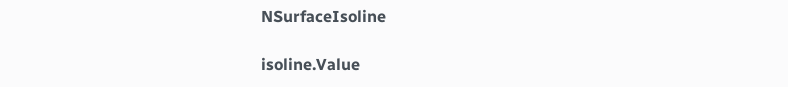NSurfaceIsoline

isoline.Value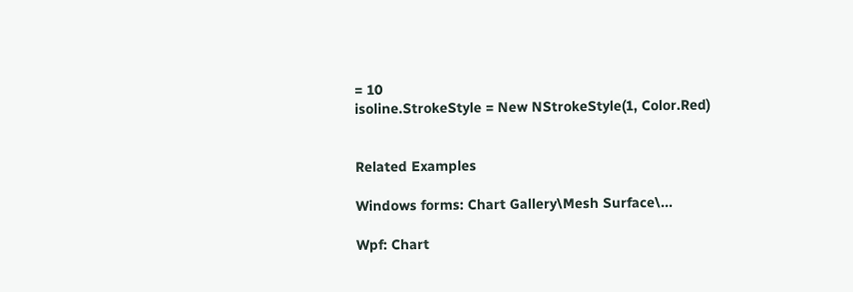= 10
isoline.StrokeStyle = New NStrokeStyle(1, Color.Red)


Related Examples

Windows forms: Chart Gallery\Mesh Surface\...

Wpf: Chart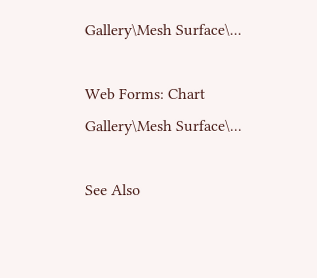Gallery\Mesh Surface\...

Web Forms: Chart Gallery\Mesh Surface\...

See Also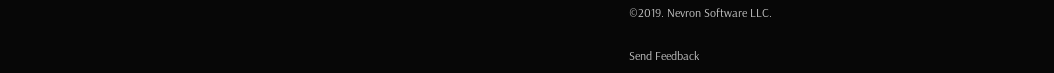©2019. Nevron Software LLC.

Send Feedback